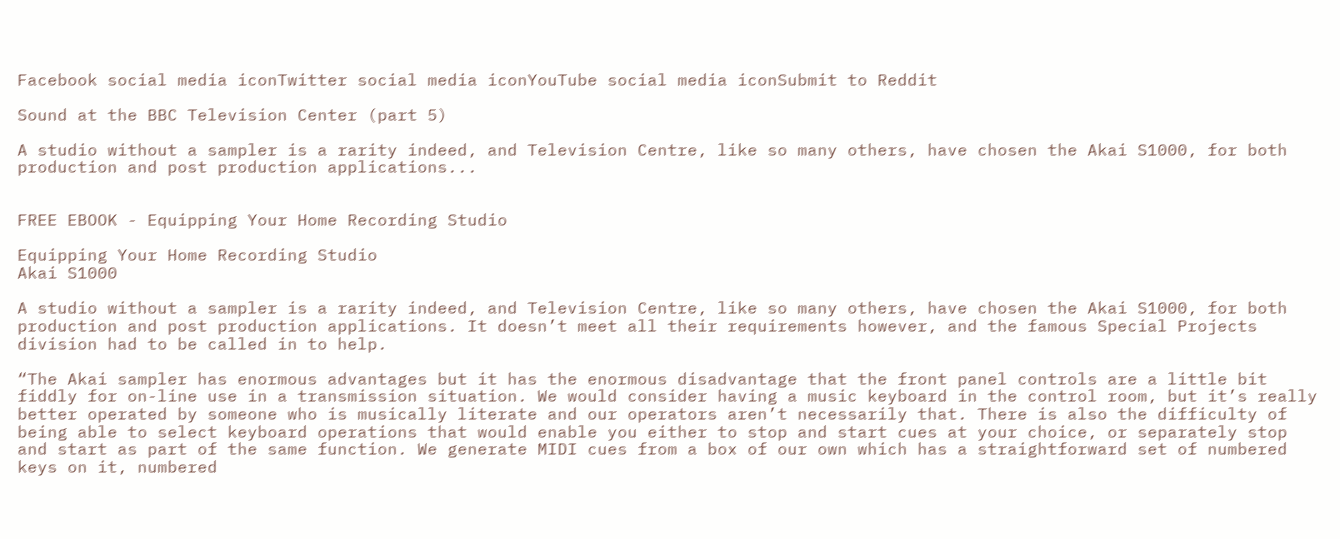Facebook social media iconTwitter social media iconYouTube social media iconSubmit to Reddit

Sound at the BBC Television Center (part 5)

A studio without a sampler is a rarity indeed, and Television Centre, like so many others, have chosen the Akai S1000, for both production and post production applications...


FREE EBOOK - Equipping Your Home Recording Studio

Equipping Your Home Recording Studio
Akai S1000

A studio without a sampler is a rarity indeed, and Television Centre, like so many others, have chosen the Akai S1000, for both production and post production applications. It doesn’t meet all their requirements however, and the famous Special Projects division had to be called in to help.

“The Akai sampler has enormous advantages but it has the enormous disadvantage that the front panel controls are a little bit fiddly for on-line use in a transmission situation. We would consider having a music keyboard in the control room, but it’s really better operated by someone who is musically literate and our operators aren’t necessarily that. There is also the difficulty of being able to select keyboard operations that would enable you either to stop and start cues at your choice, or separately stop and start as part of the same function. We generate MIDI cues from a box of our own which has a straightforward set of numbered keys on it, numbered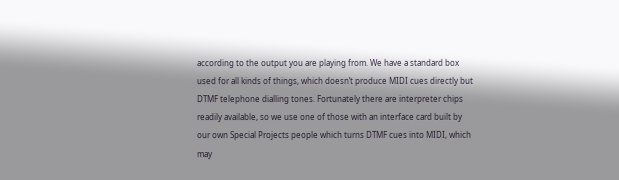according to the output you are playing from. We have a standard box used for all kinds of things, which doesn’t produce MIDI cues directly but DTMF telephone dialling tones. Fortunately there are interpreter chips readily available, so we use one of those with an interface card built by our own Special Projects people which turns DTMF cues into MIDI, which may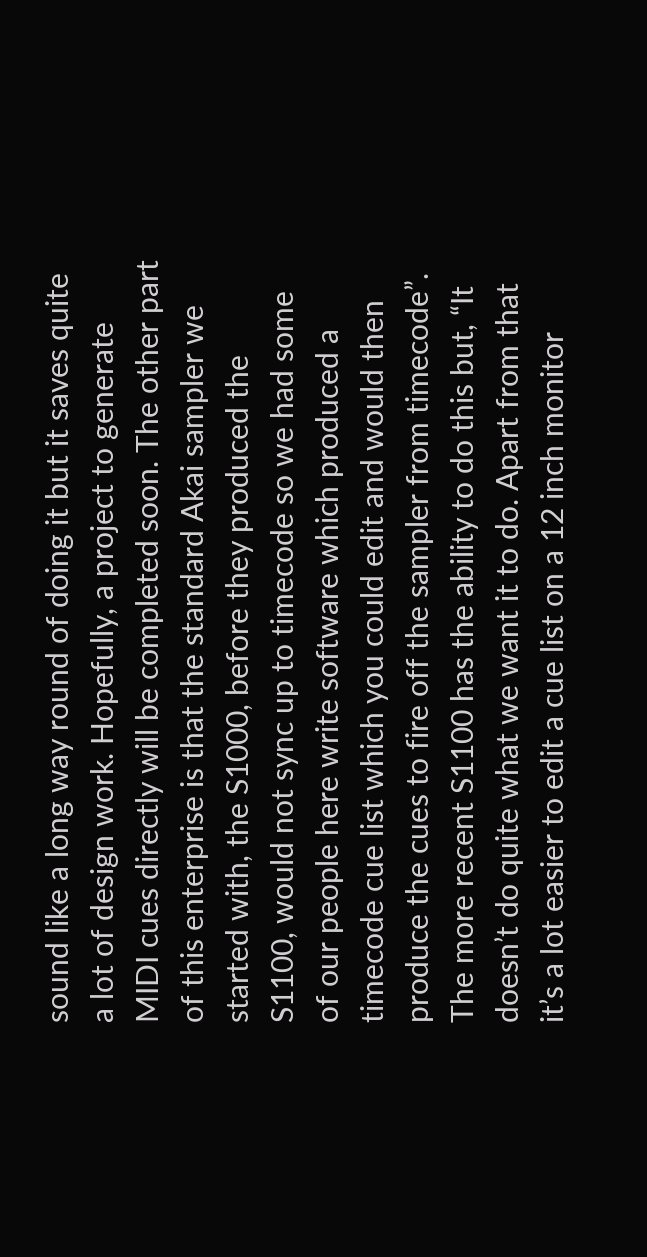sound like a long way round of doing it but it saves quite a lot of design work. Hopefully, a project to generate MIDI cues directly will be completed soon. The other part of this enterprise is that the standard Akai sampler we started with, the S1000, before they produced the S1100, would not sync up to timecode so we had some of our people here write software which produced a timecode cue list which you could edit and would then produce the cues to fire off the sampler from timecode”. The more recent S1100 has the ability to do this but, “It doesn’t do quite what we want it to do. Apart from that it’s a lot easier to edit a cue list on a 12 inch monitor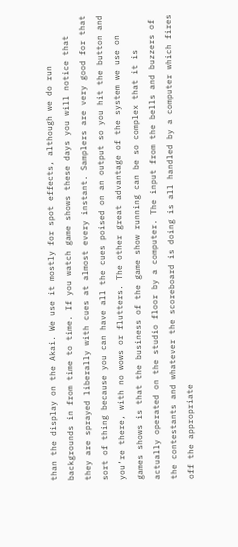than the display on the Akai. We use it mostly for spot effects, although we do run backgrounds in from time to time. If you watch game shows these days you will notice that they are sprayed liberally with cues at almost every instant. Samplers are very good for that sort of thing because you can have all the cues poised on an output so you hit the button and you’re there, with no wows or flutters. The other great advantage of the system we use on games shows is that the business of the game show running can be so complex that it is actually operated on the studio floor by a computer. The input from the bells and buzzers of the contestants and whatever the scoreboard is doing is all handled by a computer which fires off the appropriate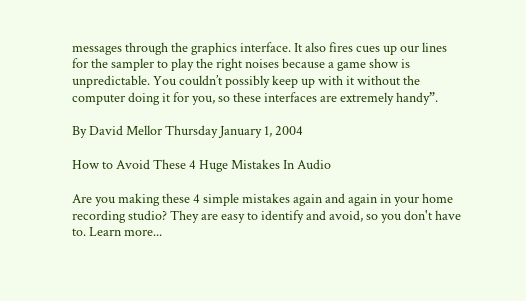messages through the graphics interface. It also fires cues up our lines for the sampler to play the right noises because a game show is unpredictable. You couldn’t possibly keep up with it without the computer doing it for you, so these interfaces are extremely handy”.

By David Mellor Thursday January 1, 2004

How to Avoid These 4 Huge Mistakes In Audio

Are you making these 4 simple mistakes again and again in your home recording studio? They are easy to identify and avoid, so you don't have to. Learn more...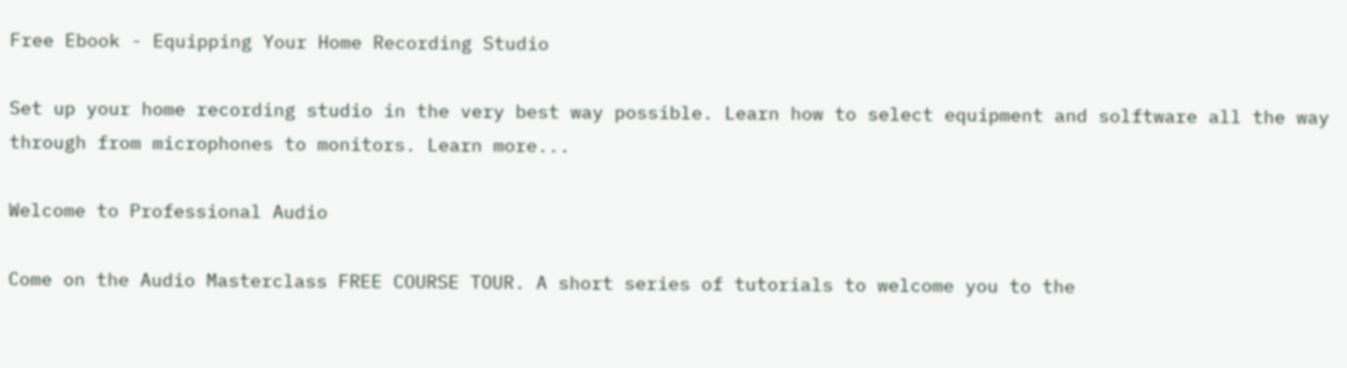Free Ebook - Equipping Your Home Recording Studio

Set up your home recording studio in the very best way possible. Learn how to select equipment and solftware all the way through from microphones to monitors. Learn more...

Welcome to Professional Audio

Come on the Audio Masterclass FREE COURSE TOUR. A short series of tutorials to welcome you to the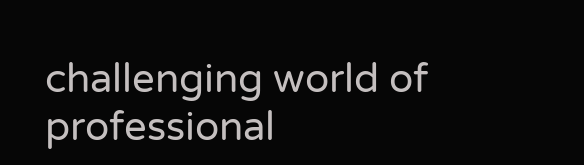challenging world of professional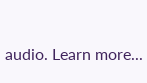audio. Learn more...